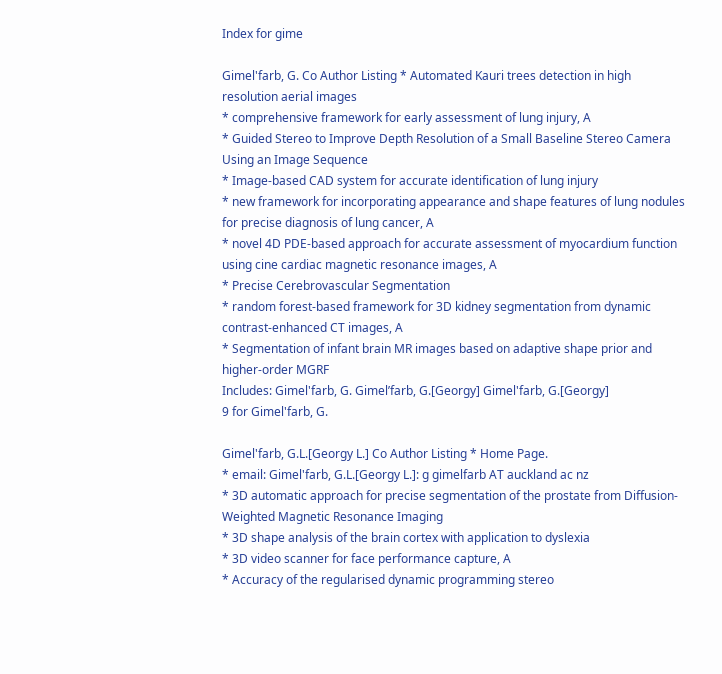Index for gime

Gimel'farb, G. Co Author Listing * Automated Kauri trees detection in high resolution aerial images
* comprehensive framework for early assessment of lung injury, A
* Guided Stereo to Improve Depth Resolution of a Small Baseline Stereo Camera Using an Image Sequence
* Image-based CAD system for accurate identification of lung injury
* new framework for incorporating appearance and shape features of lung nodules for precise diagnosis of lung cancer, A
* novel 4D PDE-based approach for accurate assessment of myocardium function using cine cardiac magnetic resonance images, A
* Precise Cerebrovascular Segmentation
* random forest-based framework for 3D kidney segmentation from dynamic contrast-enhanced CT images, A
* Segmentation of infant brain MR images based on adaptive shape prior and higher-order MGRF
Includes: Gimel'farb, G. Gimel’farb, G.[Georgy] Gimel'farb, G.[Georgy]
9 for Gimel'farb, G.

Gimel'farb, G.L.[Georgy L.] Co Author Listing * Home Page.
* email: Gimel'farb, G.L.[Georgy L.]: g gimelfarb AT auckland ac nz
* 3D automatic approach for precise segmentation of the prostate from Diffusion-Weighted Magnetic Resonance Imaging
* 3D shape analysis of the brain cortex with application to dyslexia
* 3D video scanner for face performance capture, A
* Accuracy of the regularised dynamic programming stereo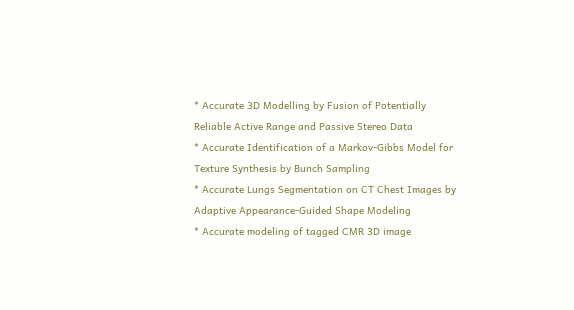* Accurate 3D Modelling by Fusion of Potentially Reliable Active Range and Passive Stereo Data
* Accurate Identification of a Markov-Gibbs Model for Texture Synthesis by Bunch Sampling
* Accurate Lungs Segmentation on CT Chest Images by Adaptive Appearance-Guided Shape Modeling
* Accurate modeling of tagged CMR 3D image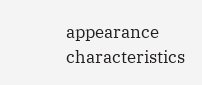appearance characteristics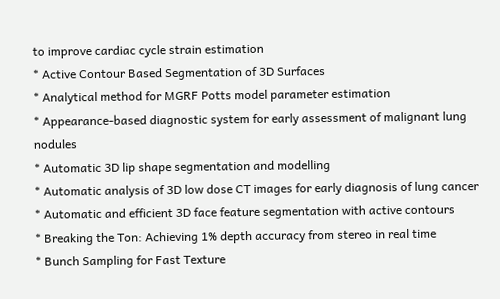to improve cardiac cycle strain estimation
* Active Contour Based Segmentation of 3D Surfaces
* Analytical method for MGRF Potts model parameter estimation
* Appearance-based diagnostic system for early assessment of malignant lung nodules
* Automatic 3D lip shape segmentation and modelling
* Automatic analysis of 3D low dose CT images for early diagnosis of lung cancer
* Automatic and efficient 3D face feature segmentation with active contours
* Breaking the Ton: Achieving 1% depth accuracy from stereo in real time
* Bunch Sampling for Fast Texture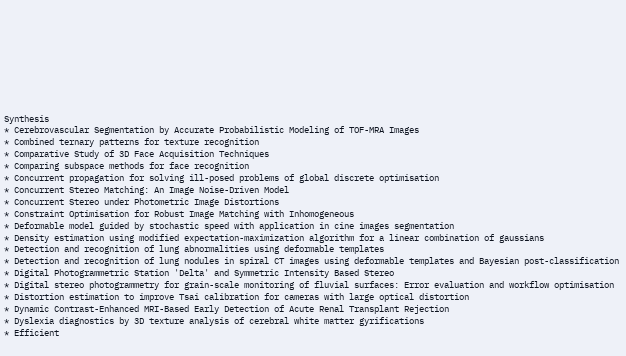Synthesis
* Cerebrovascular Segmentation by Accurate Probabilistic Modeling of TOF-MRA Images
* Combined ternary patterns for texture recognition
* Comparative Study of 3D Face Acquisition Techniques
* Comparing subspace methods for face recognition
* Concurrent propagation for solving ill-posed problems of global discrete optimisation
* Concurrent Stereo Matching: An Image Noise-Driven Model
* Concurrent Stereo under Photometric Image Distortions
* Constraint Optimisation for Robust Image Matching with Inhomogeneous
* Deformable model guided by stochastic speed with application in cine images segmentation
* Density estimation using modified expectation-maximization algorithm for a linear combination of gaussians
* Detection and recognition of lung abnormalities using deformable templates
* Detection and recognition of lung nodules in spiral CT images using deformable templates and Bayesian post-classification
* Digital Photogrammetric Station 'Delta' and Symmetric Intensity Based Stereo
* Digital stereo photogrammetry for grain-scale monitoring of fluvial surfaces: Error evaluation and workflow optimisation
* Distortion estimation to improve Tsai calibration for cameras with large optical distortion
* Dynamic Contrast-Enhanced MRI-Based Early Detection of Acute Renal Transplant Rejection
* Dyslexia diagnostics by 3D texture analysis of cerebral white matter gyrifications
* Efficient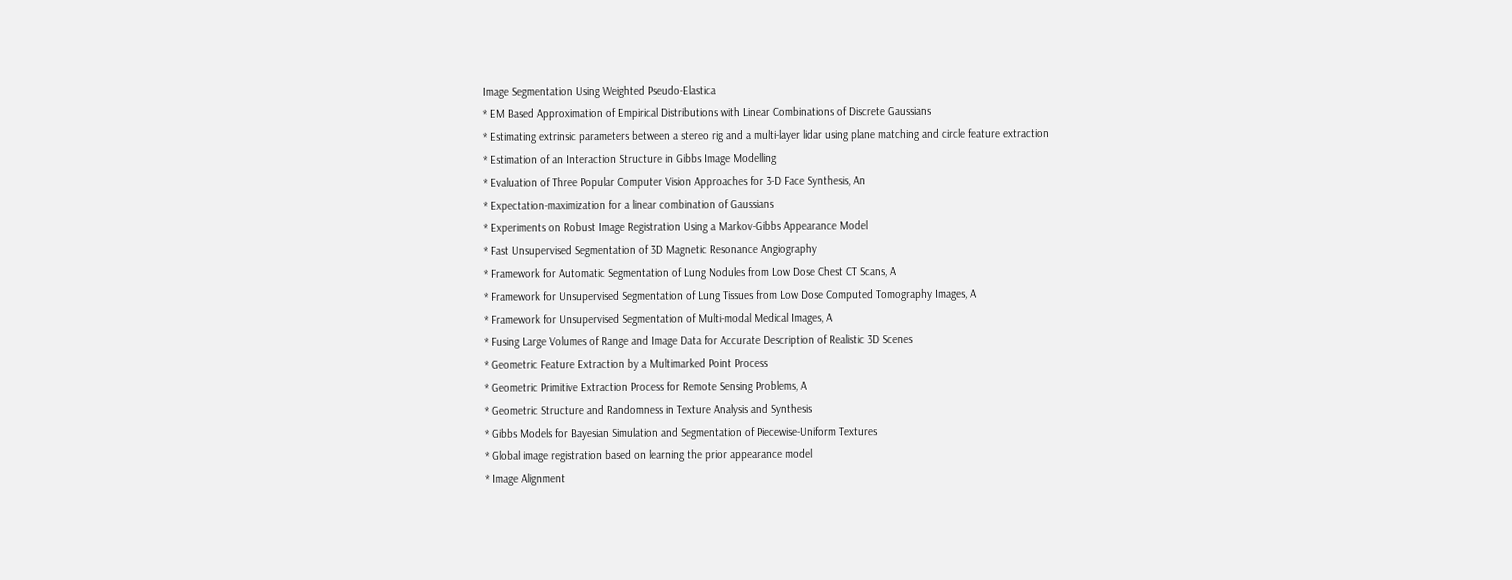Image Segmentation Using Weighted Pseudo-Elastica
* EM Based Approximation of Empirical Distributions with Linear Combinations of Discrete Gaussians
* Estimating extrinsic parameters between a stereo rig and a multi-layer lidar using plane matching and circle feature extraction
* Estimation of an Interaction Structure in Gibbs Image Modelling
* Evaluation of Three Popular Computer Vision Approaches for 3-D Face Synthesis, An
* Expectation-maximization for a linear combination of Gaussians
* Experiments on Robust Image Registration Using a Markov-Gibbs Appearance Model
* Fast Unsupervised Segmentation of 3D Magnetic Resonance Angiography
* Framework for Automatic Segmentation of Lung Nodules from Low Dose Chest CT Scans, A
* Framework for Unsupervised Segmentation of Lung Tissues from Low Dose Computed Tomography Images, A
* Framework for Unsupervised Segmentation of Multi-modal Medical Images, A
* Fusing Large Volumes of Range and Image Data for Accurate Description of Realistic 3D Scenes
* Geometric Feature Extraction by a Multimarked Point Process
* Geometric Primitive Extraction Process for Remote Sensing Problems, A
* Geometric Structure and Randomness in Texture Analysis and Synthesis
* Gibbs Models for Bayesian Simulation and Segmentation of Piecewise-Uniform Textures
* Global image registration based on learning the prior appearance model
* Image Alignment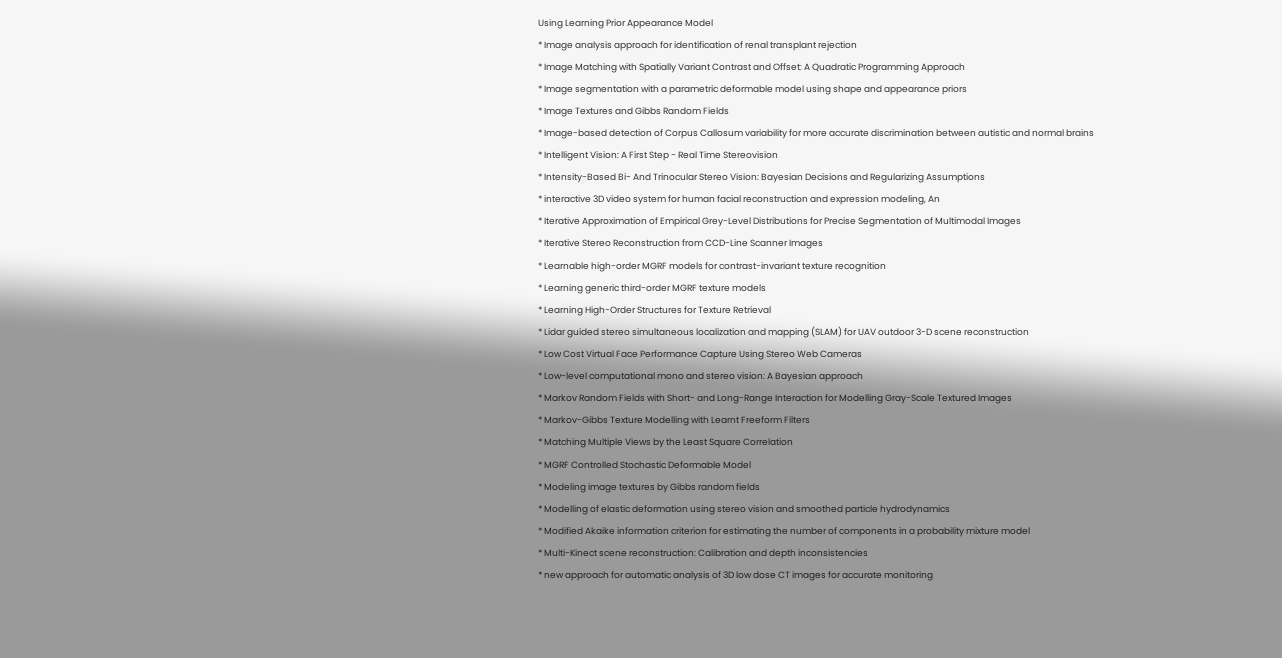Using Learning Prior Appearance Model
* Image analysis approach for identification of renal transplant rejection
* Image Matching with Spatially Variant Contrast and Offset: A Quadratic Programming Approach
* Image segmentation with a parametric deformable model using shape and appearance priors
* Image Textures and Gibbs Random Fields
* Image-based detection of Corpus Callosum variability for more accurate discrimination between autistic and normal brains
* Intelligent Vision: A First Step - Real Time Stereovision
* Intensity-Based Bi- And Trinocular Stereo Vision: Bayesian Decisions and Regularizing Assumptions
* interactive 3D video system for human facial reconstruction and expression modeling, An
* Iterative Approximation of Empirical Grey-Level Distributions for Precise Segmentation of Multimodal Images
* Iterative Stereo Reconstruction from CCD-Line Scanner Images
* Learnable high-order MGRF models for contrast-invariant texture recognition
* Learning generic third-order MGRF texture models
* Learning High-Order Structures for Texture Retrieval
* Lidar guided stereo simultaneous localization and mapping (SLAM) for UAV outdoor 3-D scene reconstruction
* Low Cost Virtual Face Performance Capture Using Stereo Web Cameras
* Low-level computational mono and stereo vision: A Bayesian approach
* Markov Random Fields with Short- and Long-Range Interaction for Modelling Gray-Scale Textured Images
* Markov-Gibbs Texture Modelling with Learnt Freeform Filters
* Matching Multiple Views by the Least Square Correlation
* MGRF Controlled Stochastic Deformable Model
* Modeling image textures by Gibbs random fields
* Modelling of elastic deformation using stereo vision and smoothed particle hydrodynamics
* Modified Akaike information criterion for estimating the number of components in a probability mixture model
* Multi-Kinect scene reconstruction: Calibration and depth inconsistencies
* new approach for automatic analysis of 3D low dose CT images for accurate monitoring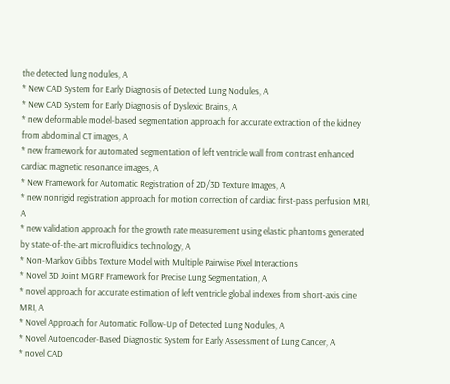the detected lung nodules, A
* New CAD System for Early Diagnosis of Detected Lung Nodules, A
* New CAD System for Early Diagnosis of Dyslexic Brains, A
* new deformable model-based segmentation approach for accurate extraction of the kidney from abdominal CT images, A
* new framework for automated segmentation of left ventricle wall from contrast enhanced cardiac magnetic resonance images, A
* New Framework for Automatic Registration of 2D/3D Texture Images, A
* new nonrigid registration approach for motion correction of cardiac first-pass perfusion MRI, A
* new validation approach for the growth rate measurement using elastic phantoms generated by state-of-the-art microfluidics technology, A
* Non-Markov Gibbs Texture Model with Multiple Pairwise Pixel Interactions
* Novel 3D Joint MGRF Framework for Precise Lung Segmentation, A
* novel approach for accurate estimation of left ventricle global indexes from short-axis cine MRI, A
* Novel Approach for Automatic Follow-Up of Detected Lung Nodules, A
* Novel Autoencoder-Based Diagnostic System for Early Assessment of Lung Cancer, A
* novel CAD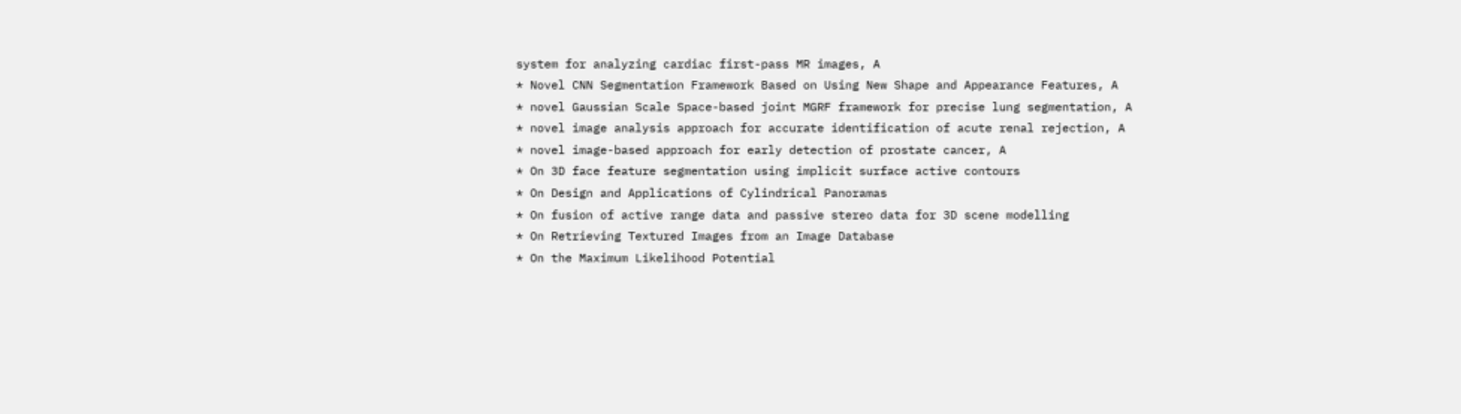system for analyzing cardiac first-pass MR images, A
* Novel CNN Segmentation Framework Based on Using New Shape and Appearance Features, A
* novel Gaussian Scale Space-based joint MGRF framework for precise lung segmentation, A
* novel image analysis approach for accurate identification of acute renal rejection, A
* novel image-based approach for early detection of prostate cancer, A
* On 3D face feature segmentation using implicit surface active contours
* On Design and Applications of Cylindrical Panoramas
* On fusion of active range data and passive stereo data for 3D scene modelling
* On Retrieving Textured Images from an Image Database
* On the Maximum Likelihood Potential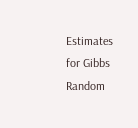Estimates for Gibbs Random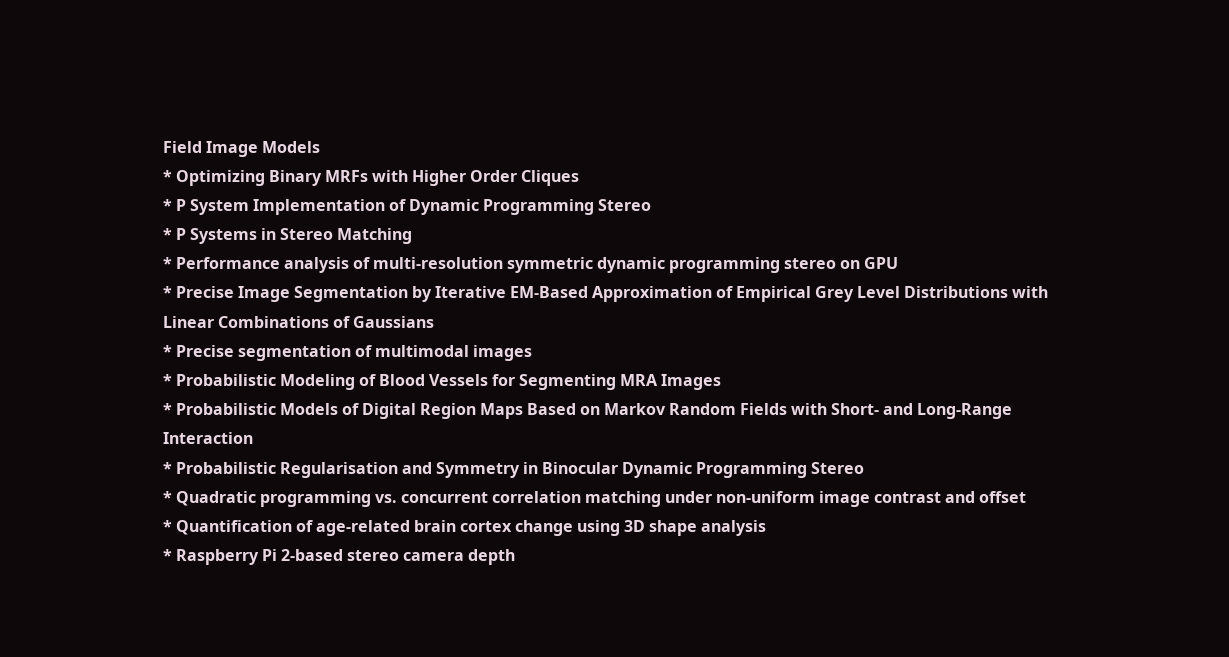Field Image Models
* Optimizing Binary MRFs with Higher Order Cliques
* P System Implementation of Dynamic Programming Stereo
* P Systems in Stereo Matching
* Performance analysis of multi-resolution symmetric dynamic programming stereo on GPU
* Precise Image Segmentation by Iterative EM-Based Approximation of Empirical Grey Level Distributions with Linear Combinations of Gaussians
* Precise segmentation of multimodal images
* Probabilistic Modeling of Blood Vessels for Segmenting MRA Images
* Probabilistic Models of Digital Region Maps Based on Markov Random Fields with Short- and Long-Range Interaction
* Probabilistic Regularisation and Symmetry in Binocular Dynamic Programming Stereo
* Quadratic programming vs. concurrent correlation matching under non-uniform image contrast and offset
* Quantification of age-related brain cortex change using 3D shape analysis
* Raspberry Pi 2-based stereo camera depth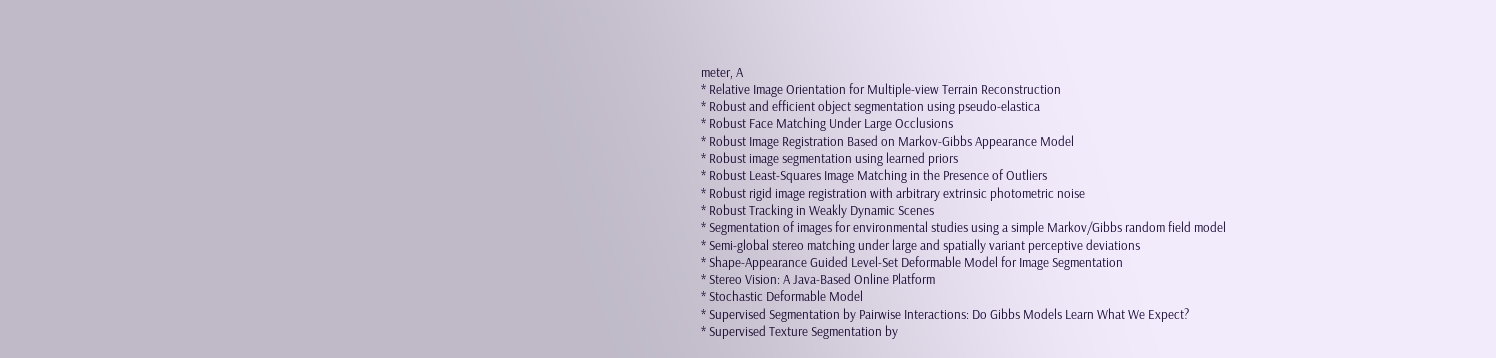meter, A
* Relative Image Orientation for Multiple-view Terrain Reconstruction
* Robust and efficient object segmentation using pseudo-elastica
* Robust Face Matching Under Large Occlusions
* Robust Image Registration Based on Markov-Gibbs Appearance Model
* Robust image segmentation using learned priors
* Robust Least-Squares Image Matching in the Presence of Outliers
* Robust rigid image registration with arbitrary extrinsic photometric noise
* Robust Tracking in Weakly Dynamic Scenes
* Segmentation of images for environmental studies using a simple Markov/Gibbs random field model
* Semi-global stereo matching under large and spatially variant perceptive deviations
* Shape-Appearance Guided Level-Set Deformable Model for Image Segmentation
* Stereo Vision: A Java-Based Online Platform
* Stochastic Deformable Model
* Supervised Segmentation by Pairwise Interactions: Do Gibbs Models Learn What We Expect?
* Supervised Texture Segmentation by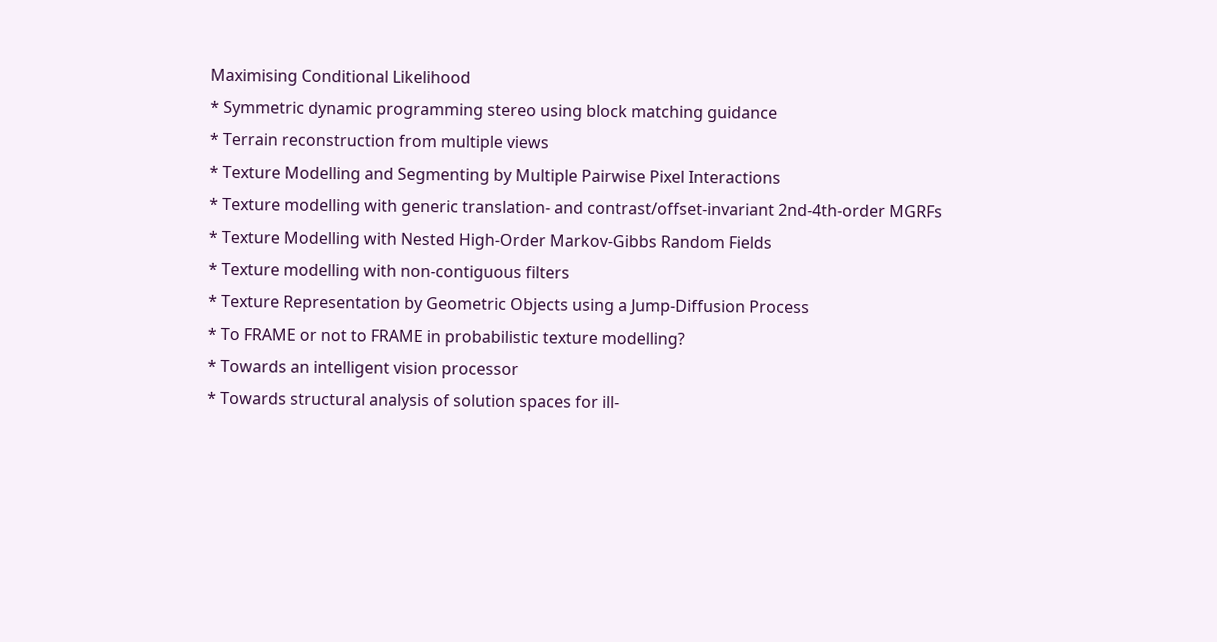Maximising Conditional Likelihood
* Symmetric dynamic programming stereo using block matching guidance
* Terrain reconstruction from multiple views
* Texture Modelling and Segmenting by Multiple Pairwise Pixel Interactions
* Texture modelling with generic translation- and contrast/offset-invariant 2nd-4th-order MGRFs
* Texture Modelling with Nested High-Order Markov-Gibbs Random Fields
* Texture modelling with non-contiguous filters
* Texture Representation by Geometric Objects using a Jump-Diffusion Process
* To FRAME or not to FRAME in probabilistic texture modelling?
* Towards an intelligent vision processor
* Towards structural analysis of solution spaces for ill-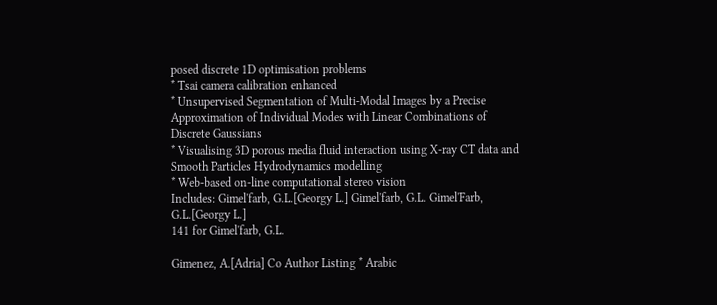posed discrete 1D optimisation problems
* Tsai camera calibration enhanced
* Unsupervised Segmentation of Multi-Modal Images by a Precise Approximation of Individual Modes with Linear Combinations of Discrete Gaussians
* Visualising 3D porous media fluid interaction using X-ray CT data and Smooth Particles Hydrodynamics modelling
* Web-based on-line computational stereo vision
Includes: Gimel'farb, G.L.[Georgy L.] Gimel'farb, G.L. Gimel'Farb, G.L.[Georgy L.]
141 for Gimel'farb, G.L.

Gimenez, A.[Adria] Co Author Listing * Arabic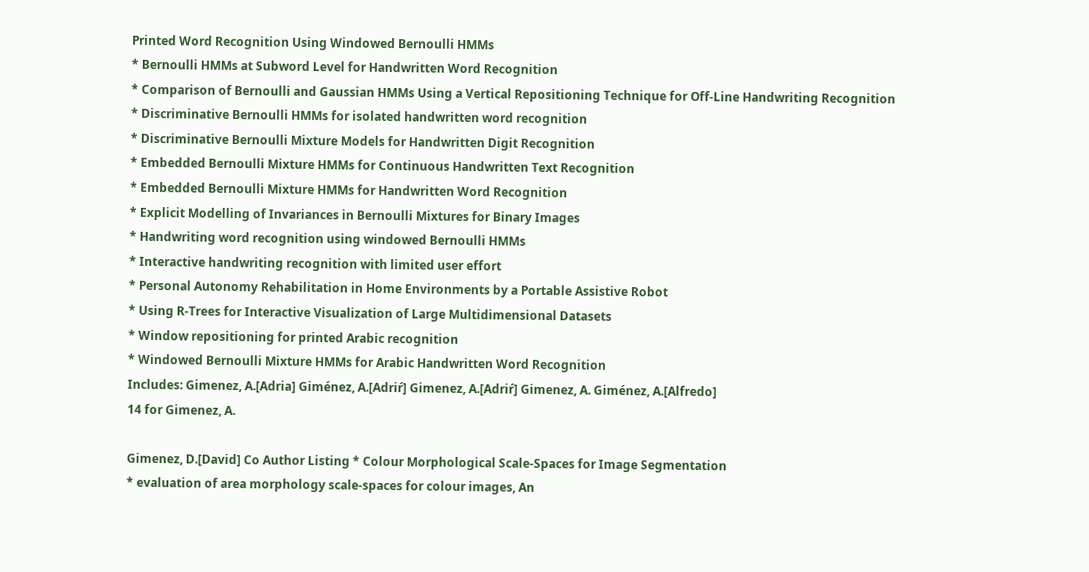Printed Word Recognition Using Windowed Bernoulli HMMs
* Bernoulli HMMs at Subword Level for Handwritten Word Recognition
* Comparison of Bernoulli and Gaussian HMMs Using a Vertical Repositioning Technique for Off-Line Handwriting Recognition
* Discriminative Bernoulli HMMs for isolated handwritten word recognition
* Discriminative Bernoulli Mixture Models for Handwritten Digit Recognition
* Embedded Bernoulli Mixture HMMs for Continuous Handwritten Text Recognition
* Embedded Bernoulli Mixture HMMs for Handwritten Word Recognition
* Explicit Modelling of Invariances in Bernoulli Mixtures for Binary Images
* Handwriting word recognition using windowed Bernoulli HMMs
* Interactive handwriting recognition with limited user effort
* Personal Autonomy Rehabilitation in Home Environments by a Portable Assistive Robot
* Using R-Trees for Interactive Visualization of Large Multidimensional Datasets
* Window repositioning for printed Arabic recognition
* Windowed Bernoulli Mixture HMMs for Arabic Handwritten Word Recognition
Includes: Gimenez, A.[Adria] Giménez, A.[Adriŕ] Gimenez, A.[Adriŕ] Gimenez, A. Giménez, A.[Alfredo]
14 for Gimenez, A.

Gimenez, D.[David] Co Author Listing * Colour Morphological Scale-Spaces for Image Segmentation
* evaluation of area morphology scale-spaces for colour images, An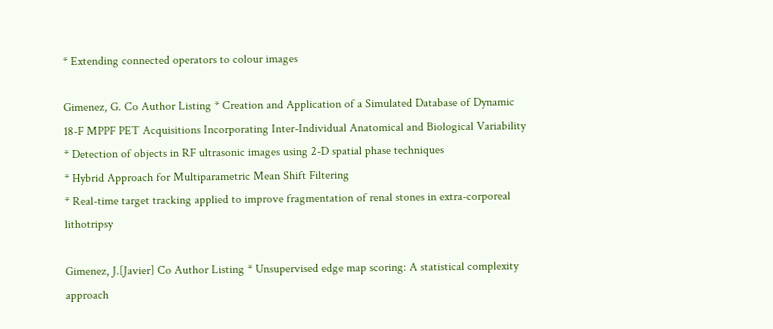* Extending connected operators to colour images

Gimenez, G. Co Author Listing * Creation and Application of a Simulated Database of Dynamic 18-F MPPF PET Acquisitions Incorporating Inter-Individual Anatomical and Biological Variability
* Detection of objects in RF ultrasonic images using 2-D spatial phase techniques
* Hybrid Approach for Multiparametric Mean Shift Filtering
* Real-time target tracking applied to improve fragmentation of renal stones in extra-corporeal lithotripsy

Gimenez, J.[Javier] Co Author Listing * Unsupervised edge map scoring: A statistical complexity approach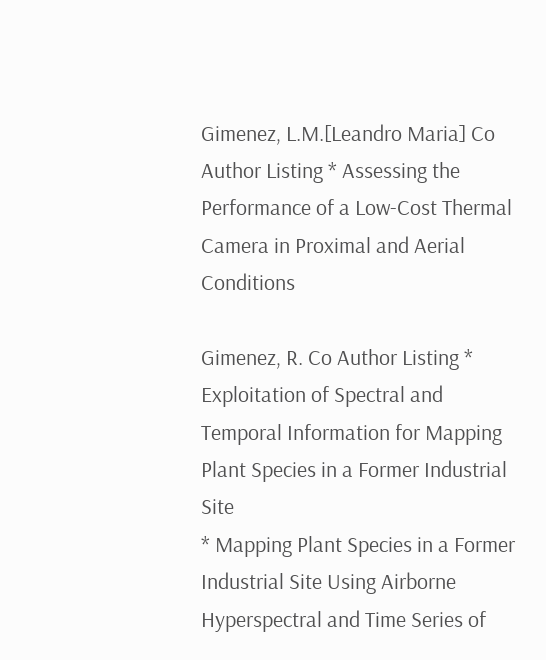Gimenez, L.M.[Leandro Maria] Co Author Listing * Assessing the Performance of a Low-Cost Thermal Camera in Proximal and Aerial Conditions

Gimenez, R. Co Author Listing * Exploitation of Spectral and Temporal Information for Mapping Plant Species in a Former Industrial Site
* Mapping Plant Species in a Former Industrial Site Using Airborne Hyperspectral and Time Series of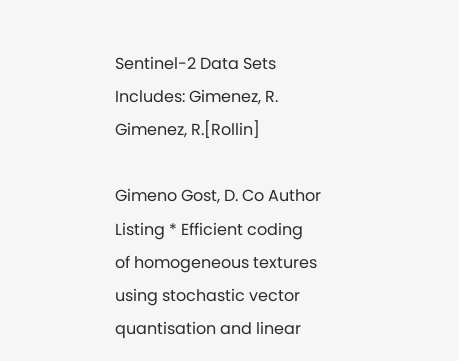Sentinel-2 Data Sets
Includes: Gimenez, R. Gimenez, R.[Rollin]

Gimeno Gost, D. Co Author Listing * Efficient coding of homogeneous textures using stochastic vector quantisation and linear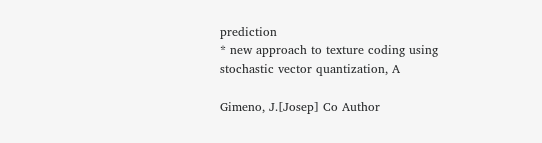prediction
* new approach to texture coding using stochastic vector quantization, A

Gimeno, J.[Josep] Co Author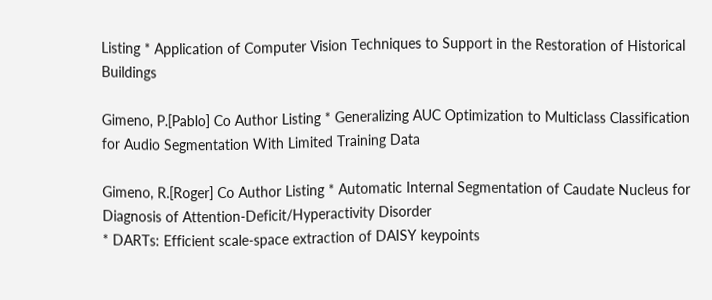Listing * Application of Computer Vision Techniques to Support in the Restoration of Historical Buildings

Gimeno, P.[Pablo] Co Author Listing * Generalizing AUC Optimization to Multiclass Classification for Audio Segmentation With Limited Training Data

Gimeno, R.[Roger] Co Author Listing * Automatic Internal Segmentation of Caudate Nucleus for Diagnosis of Attention-Deficit/Hyperactivity Disorder
* DARTs: Efficient scale-space extraction of DAISY keypoints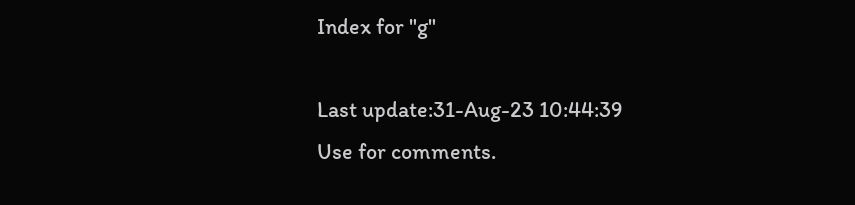Index for "g"

Last update:31-Aug-23 10:44:39
Use for comments.